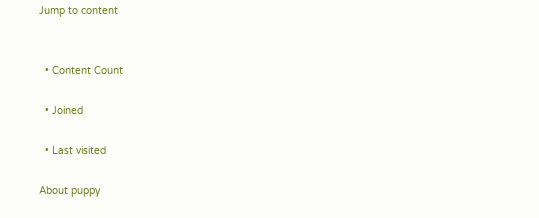Jump to content


  • Content Count

  • Joined

  • Last visited

About puppy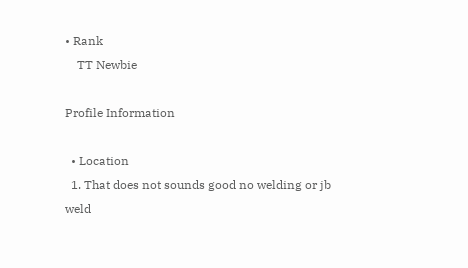• Rank
    TT Newbie

Profile Information

  • Location
  1. That does not sounds good no welding or jb weld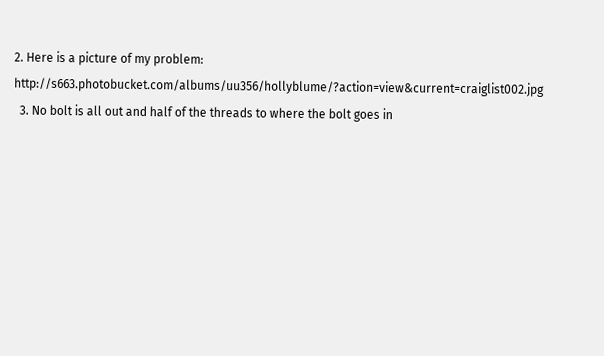2. Here is a picture of my problem: http://s663.photobucket.com/albums/uu356/hollyblume/?action=view&current=craiglist002.jpg
  3. No bolt is all out and half of the threads to where the bolt goes in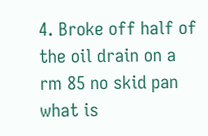4. Broke off half of the oil drain on a rm 85 no skid pan what is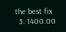the best fix
  5. 1400.00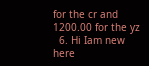for the cr and 1200.00 for the yz
  6. Hi Iam new here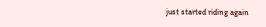just started riding again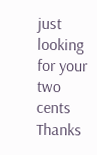just looking for your two cents Thanks